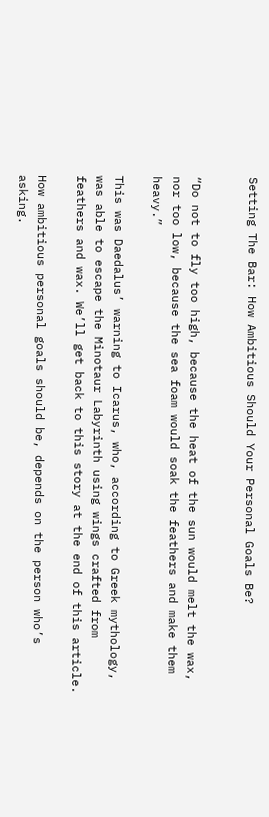Setting The Bar: How Ambitious Should Your Personal Goals Be?


“Do not to fly too high, because the heat of the sun would melt the wax, nor too low, because the sea foam would soak the feathers and make them heavy.”

This was Daedalus’ warning to Icarus, who, according to Greek mythology, was able to escape the Minotaur Labyrinth using wings crafted from feathers and wax. We’ll get back to this story at the end of this article.

How ambitious personal goals should be, depends on the person who’s asking.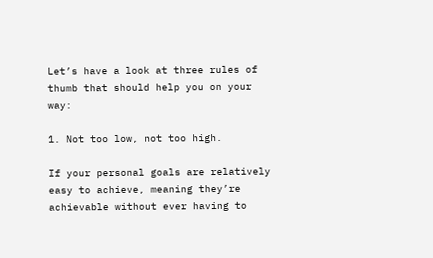Let’s have a look at three rules of thumb that should help you on your way:

1. Not too low, not too high.

If your personal goals are relatively easy to achieve, meaning they’re achievable without ever having to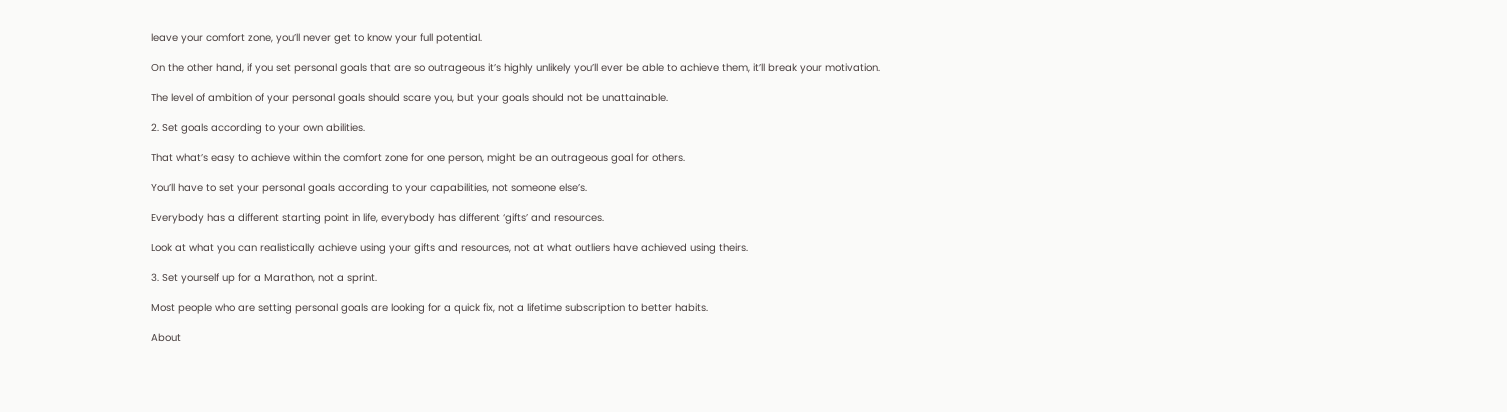leave your comfort zone, you’ll never get to know your full potential.

On the other hand, if you set personal goals that are so outrageous it’s highly unlikely you’ll ever be able to achieve them, it’ll break your motivation.

The level of ambition of your personal goals should scare you, but your goals should not be unattainable.

2. Set goals according to your own abilities.

That what’s easy to achieve within the comfort zone for one person, might be an outrageous goal for others.

You’ll have to set your personal goals according to your capabilities, not someone else’s.

Everybody has a different starting point in life, everybody has different ‘gifts’ and resources.

Look at what you can realistically achieve using your gifts and resources, not at what outliers have achieved using theirs.

3. Set yourself up for a Marathon, not a sprint.

Most people who are setting personal goals are looking for a quick fix, not a lifetime subscription to better habits.

About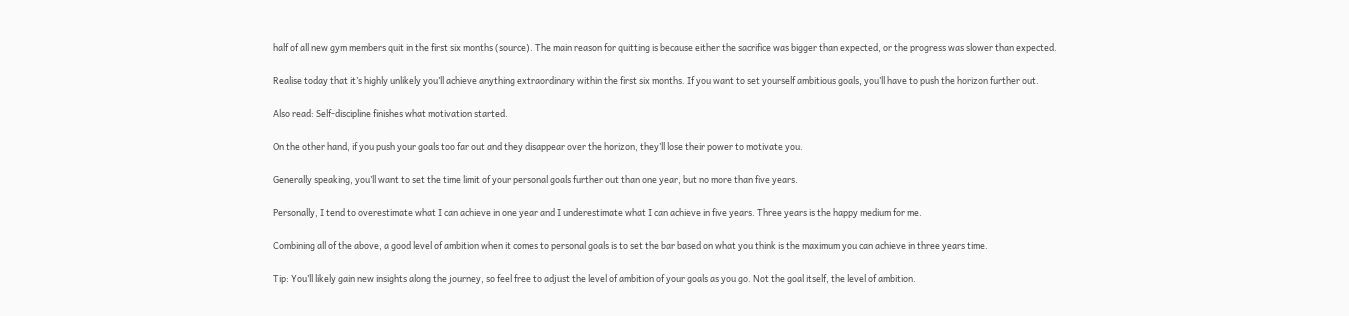half of all new gym members quit in the first six months (source). The main reason for quitting is because either the sacrifice was bigger than expected, or the progress was slower than expected.

Realise today that it’s highly unlikely you’ll achieve anything extraordinary within the first six months. If you want to set yourself ambitious goals, you’ll have to push the horizon further out.

Also read: Self-discipline finishes what motivation started.

On the other hand, if you push your goals too far out and they disappear over the horizon, they’ll lose their power to motivate you.

Generally speaking, you’ll want to set the time limit of your personal goals further out than one year, but no more than five years.

Personally, I tend to overestimate what I can achieve in one year and I underestimate what I can achieve in five years. Three years is the happy medium for me.

Combining all of the above, a good level of ambition when it comes to personal goals is to set the bar based on what you think is the maximum you can achieve in three years time.

Tip: You’ll likely gain new insights along the journey, so feel free to adjust the level of ambition of your goals as you go. Not the goal itself, the level of ambition.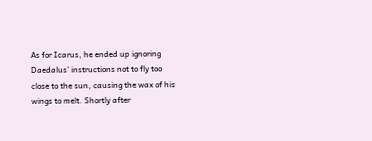As for Icarus, he ended up ignoring Daedalus’ instructions not to fly too close to the sun, causing the wax of his wings to melt. Shortly after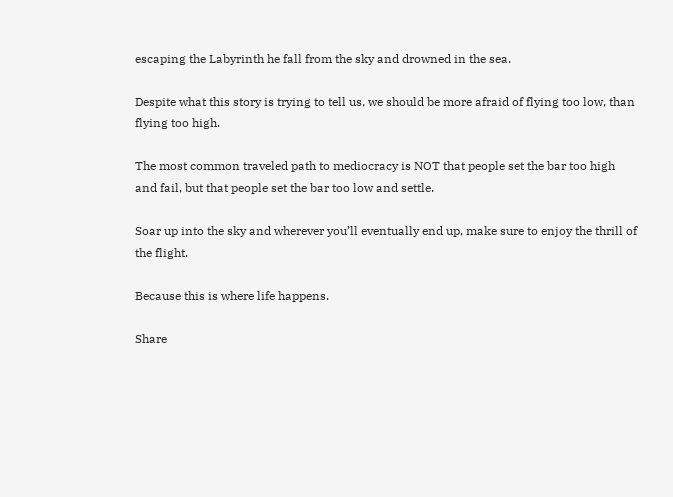escaping the Labyrinth he fall from the sky and drowned in the sea.

Despite what this story is trying to tell us, we should be more afraid of flying too low, than flying too high.

The most common traveled path to mediocracy is NOT that people set the bar too high and fail, but that people set the bar too low and settle.

Soar up into the sky and wherever you’ll eventually end up, make sure to enjoy the thrill of the flight.

Because this is where life happens.

Share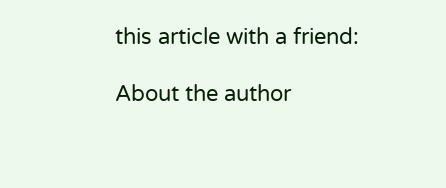this article with a friend:

About the author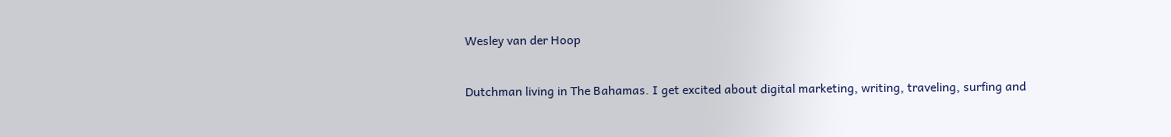Wesley van der Hoop

Dutchman living in The Bahamas. I get excited about digital marketing, writing, traveling, surfing and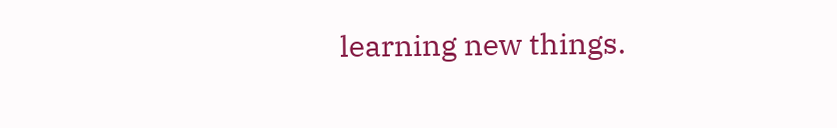learning new things.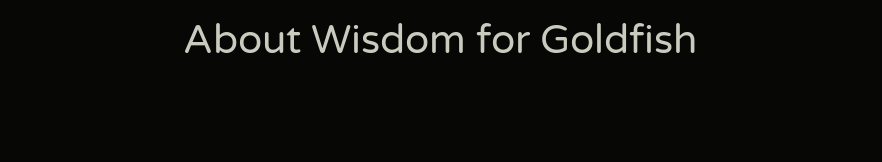About Wisdom for Goldfish